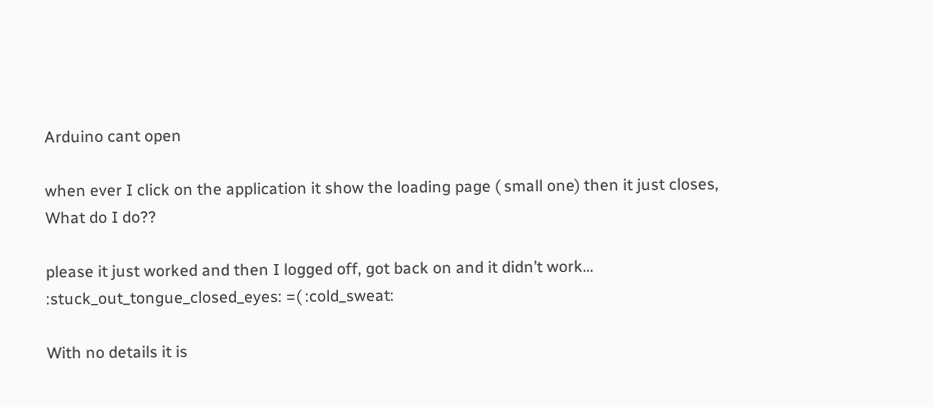Arduino cant open

when ever I click on the application it show the loading page ( small one) then it just closes, What do I do??

please it just worked and then I logged off, got back on and it didn’t work… :stuck_out_tongue_closed_eyes: =( :cold_sweat:

With no details it is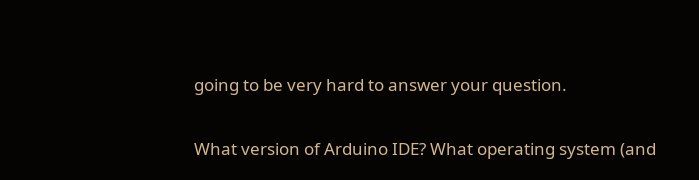going to be very hard to answer your question.

What version of Arduino IDE? What operating system (and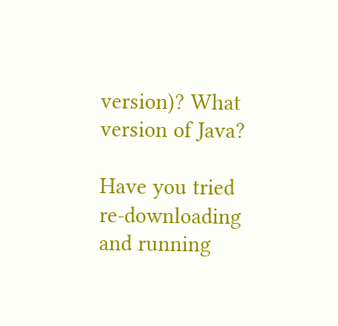version)? What version of Java?

Have you tried re-downloading and running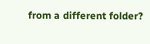from a different folder?